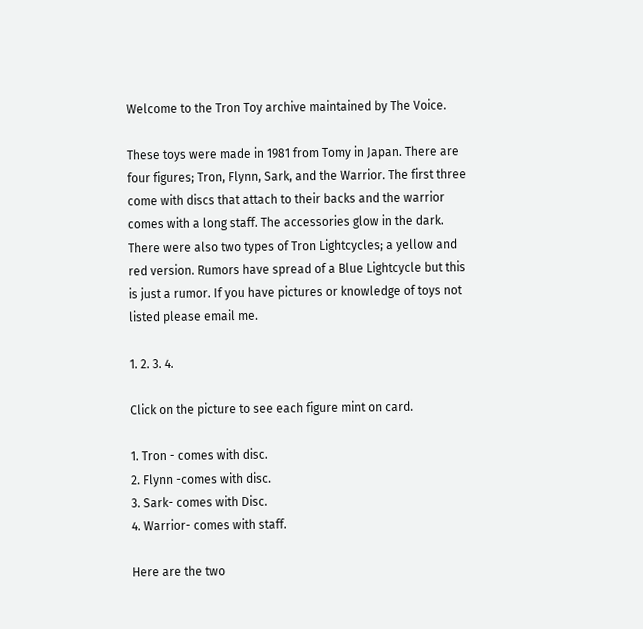Welcome to the Tron Toy archive maintained by The Voice.

These toys were made in 1981 from Tomy in Japan. There are four figures; Tron, Flynn, Sark, and the Warrior. The first three come with discs that attach to their backs and the warrior comes with a long staff. The accessories glow in the dark. There were also two types of Tron Lightcycles; a yellow and red version. Rumors have spread of a Blue Lightcycle but this is just a rumor. If you have pictures or knowledge of toys not listed please email me.

1. 2. 3. 4.

Click on the picture to see each figure mint on card.

1. Tron - comes with disc.
2. Flynn -comes with disc.
3. Sark- comes with Disc.
4. Warrior- comes with staff.

Here are the two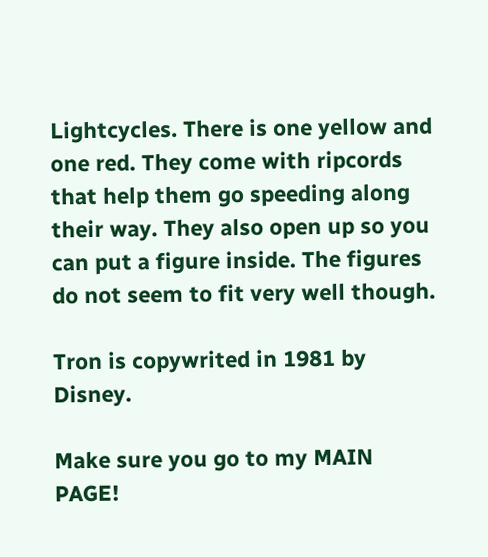Lightcycles. There is one yellow and one red. They come with ripcords that help them go speeding along their way. They also open up so you can put a figure inside. The figures do not seem to fit very well though.

Tron is copywrited in 1981 by Disney.

Make sure you go to my MAIN PAGE!